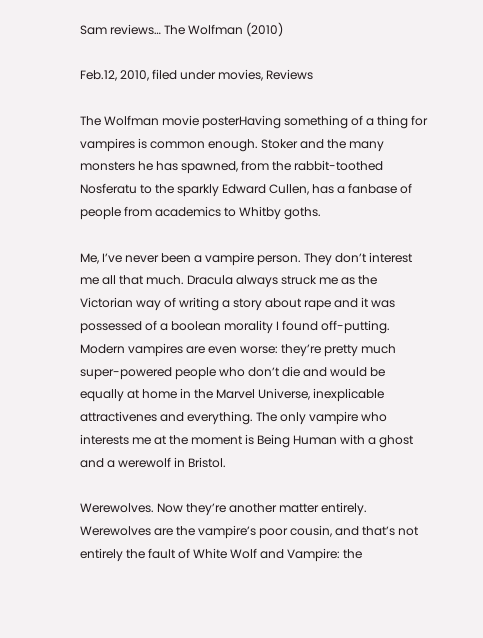Sam reviews… The Wolfman (2010)

Feb.12, 2010, filed under movies, Reviews

The Wolfman movie posterHaving something of a thing for vampires is common enough. Stoker and the many monsters he has spawned, from the rabbit-toothed Nosferatu to the sparkly Edward Cullen, has a fanbase of people from academics to Whitby goths.

Me, I’ve never been a vampire person. They don’t interest me all that much. Dracula always struck me as the Victorian way of writing a story about rape and it was possessed of a boolean morality I found off-putting. Modern vampires are even worse: they’re pretty much super-powered people who don’t die and would be equally at home in the Marvel Universe, inexplicable attractivenes and everything. The only vampire who interests me at the moment is Being Human with a ghost and a werewolf in Bristol.

Werewolves. Now they’re another matter entirely. Werewolves are the vampire’s poor cousin, and that’s not entirely the fault of White Wolf and Vampire: the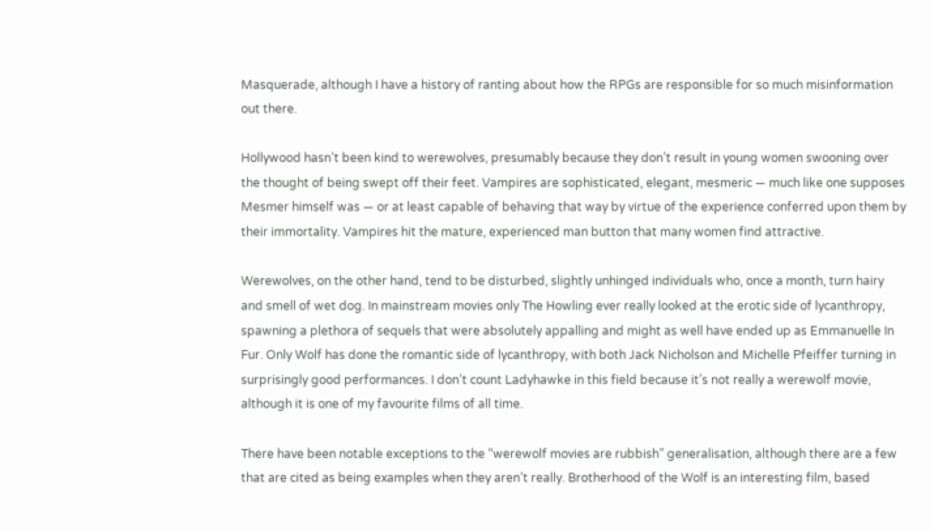Masquerade, although I have a history of ranting about how the RPGs are responsible for so much misinformation out there.

Hollywood hasn’t been kind to werewolves, presumably because they don’t result in young women swooning over the thought of being swept off their feet. Vampires are sophisticated, elegant, mesmeric — much like one supposes Mesmer himself was — or at least capable of behaving that way by virtue of the experience conferred upon them by their immortality. Vampires hit the mature, experienced man button that many women find attractive.

Werewolves, on the other hand, tend to be disturbed, slightly unhinged individuals who, once a month, turn hairy and smell of wet dog. In mainstream movies only The Howling ever really looked at the erotic side of lycanthropy, spawning a plethora of sequels that were absolutely appalling and might as well have ended up as Emmanuelle In Fur. Only Wolf has done the romantic side of lycanthropy, with both Jack Nicholson and Michelle Pfeiffer turning in surprisingly good performances. I don’t count Ladyhawke in this field because it’s not really a werewolf movie, although it is one of my favourite films of all time.

There have been notable exceptions to the “werewolf movies are rubbish” generalisation, although there are a few that are cited as being examples when they aren’t really. Brotherhood of the Wolf is an interesting film, based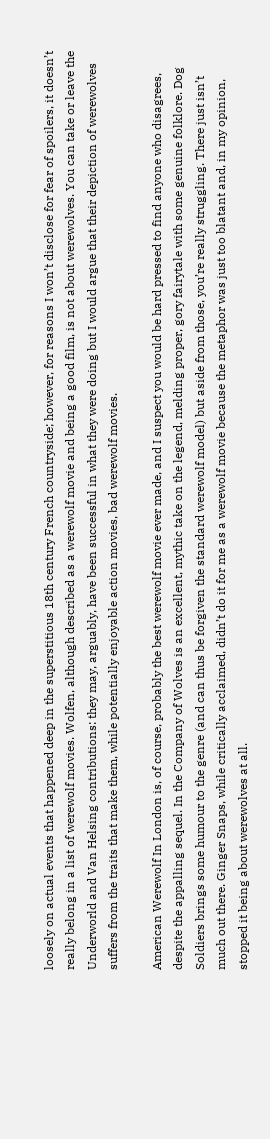loosely on actual events that happened deep in the superstitious 18th century French countryside; however, for reasons I won’t disclose for fear of spoilers, it doesn’t really belong in a list of werewolf movies. Wolfen, although described as a werewolf movie and being a good film, is not about werewolves. You can take or leave the Underworld and Van Helsing contributions: they may, arguably, have been successful in what they were doing but I would argue that their depiction of werewolves suffers from the traits that make them, while potentially enjoyable action movies, bad werewolf movies.

American Werewolf In London is, of course, probably the best werewolf movie ever made, and I suspect you would be hard pressed to find anyone who disagrees, despite the appalling sequel. In the Company of Wolves is an excellent, mythic take on the legend, melding proper, gory fairytale with some genuine folklore. Dog Soldiers brings some humour to the genre (and can thus be forgiven the standard werewolf model) but aside from those, you’re really struggling. There just isn’t much out there. Ginger Snaps, while critically acclaimed, didn’t do it for me as a werewolf movie because the metaphor was just too blatant and, in my opinion, stopped it being about werewolves at all.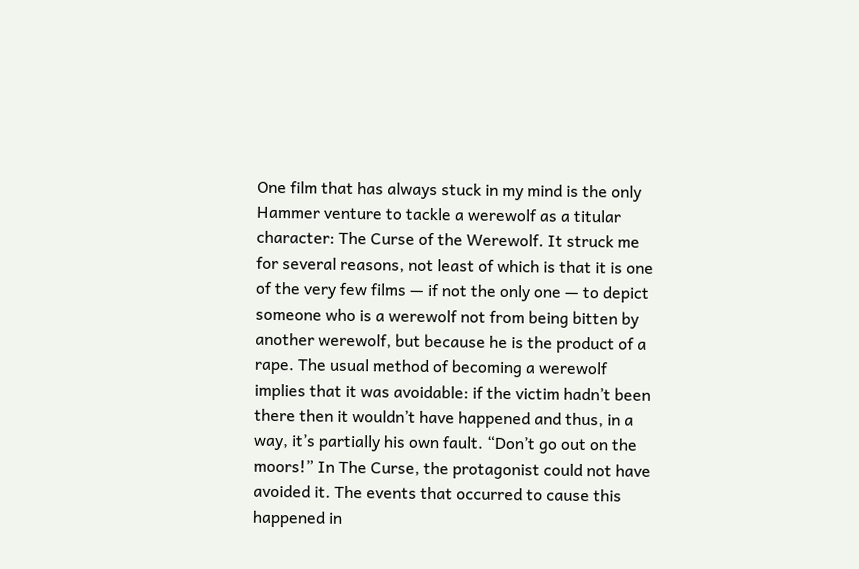One film that has always stuck in my mind is the only Hammer venture to tackle a werewolf as a titular character: The Curse of the Werewolf. It struck me for several reasons, not least of which is that it is one of the very few films — if not the only one — to depict someone who is a werewolf not from being bitten by another werewolf, but because he is the product of a rape. The usual method of becoming a werewolf implies that it was avoidable: if the victim hadn’t been there then it wouldn’t have happened and thus, in a way, it’s partially his own fault. “Don’t go out on the moors!” In The Curse, the protagonist could not have avoided it. The events that occurred to cause this happened in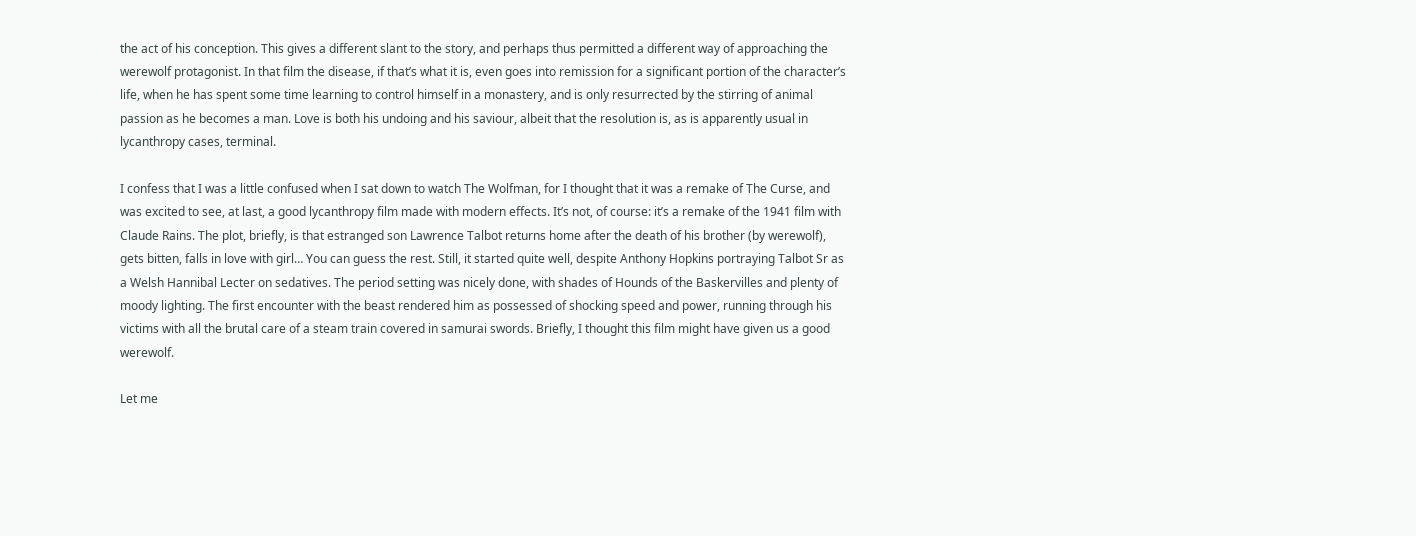the act of his conception. This gives a different slant to the story, and perhaps thus permitted a different way of approaching the werewolf protagonist. In that film the disease, if that’s what it is, even goes into remission for a significant portion of the character’s life, when he has spent some time learning to control himself in a monastery, and is only resurrected by the stirring of animal passion as he becomes a man. Love is both his undoing and his saviour, albeit that the resolution is, as is apparently usual in lycanthropy cases, terminal.

I confess that I was a little confused when I sat down to watch The Wolfman, for I thought that it was a remake of The Curse, and was excited to see, at last, a good lycanthropy film made with modern effects. It’s not, of course: it’s a remake of the 1941 film with Claude Rains. The plot, briefly, is that estranged son Lawrence Talbot returns home after the death of his brother (by werewolf), gets bitten, falls in love with girl… You can guess the rest. Still, it started quite well, despite Anthony Hopkins portraying Talbot Sr as a Welsh Hannibal Lecter on sedatives. The period setting was nicely done, with shades of Hounds of the Baskervilles and plenty of moody lighting. The first encounter with the beast rendered him as possessed of shocking speed and power, running through his victims with all the brutal care of a steam train covered in samurai swords. Briefly, I thought this film might have given us a good werewolf.

Let me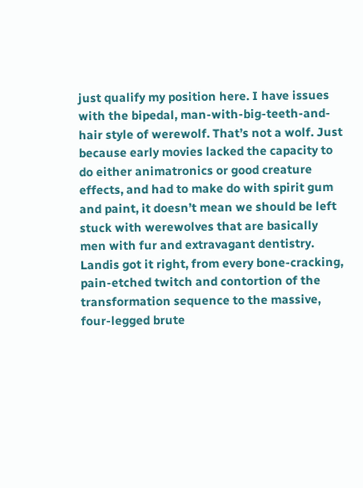just qualify my position here. I have issues with the bipedal, man-with-big-teeth-and-hair style of werewolf. That’s not a wolf. Just because early movies lacked the capacity to do either animatronics or good creature effects, and had to make do with spirit gum and paint, it doesn’t mean we should be left stuck with werewolves that are basically men with fur and extravagant dentistry. Landis got it right, from every bone-cracking, pain-etched twitch and contortion of the transformation sequence to the massive, four-legged brute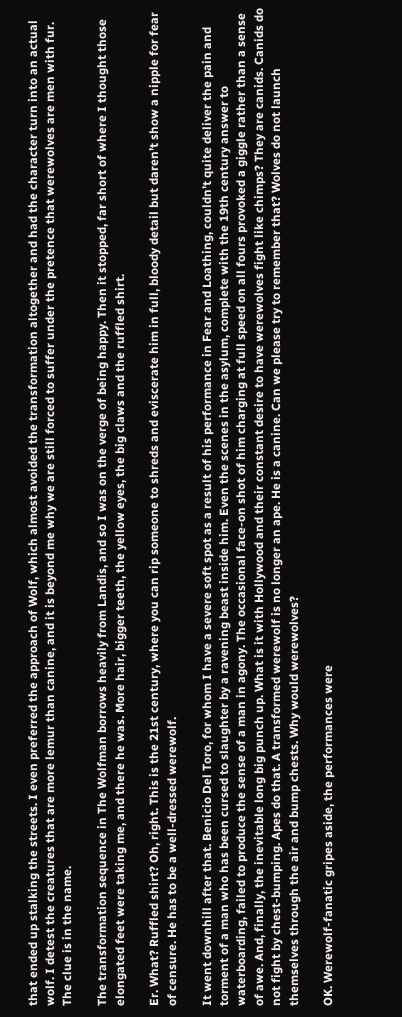that ended up stalking the streets. I even preferred the approach of Wolf, which almost avoided the transformation altogether and had the character turn into an actual wolf. I detest the creatures that are more lemur than canine, and it is beyond me why we are still forced to suffer under the pretence that werewolves are men with fur. The clue is in the name.

The transformation sequence in The Wolfman borrows heavily from Landis, and so I was on the verge of being happy. Then it stopped, far short of where I thought those elongated feet were taking me, and there he was. More hair, bigger teeth, the yellow eyes, the big claws and the ruffled shirt.

Er. What? Ruffled shirt? Oh, right. This is the 21st century, where you can rip someone to shreds and eviscerate him in full, bloody detail but daren’t show a nipple for fear of censure. He has to be a well-dressed werewolf.

It went downhill after that. Benicio Del Toro, for whom I have a severe soft spot as a result of his performance in Fear and Loathing, couldn’t quite deliver the pain and torment of a man who has been cursed to slaughter by a ravening beast inside him. Even the scenes in the asylum, complete with the 19th century answer to waterboarding, failed to produce the sense of a man in agony. The occasional face-on shot of him charging at full speed on all fours provoked a giggle rather than a sense of awe. And, finally, the inevitable long big punch up. What is it with Hollywood and their constant desire to have werewolves fight like chimps? They are canids. Canids do not fight by chest-bumping. Apes do that. A transformed werewolf is no longer an ape. He is a canine. Can we please try to remember that? Wolves do not launch themselves through the air and bump chests. Why would werewolves?

OK. Werewolf-fanatic gripes aside, the performances were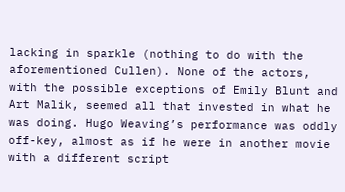lacking in sparkle (nothing to do with the aforementioned Cullen). None of the actors, with the possible exceptions of Emily Blunt and Art Malik, seemed all that invested in what he was doing. Hugo Weaving’s performance was oddly off-key, almost as if he were in another movie with a different script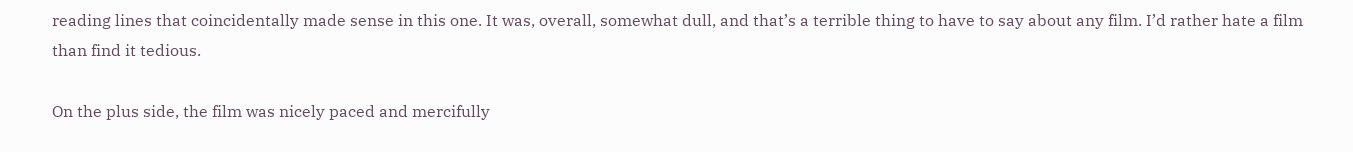reading lines that coincidentally made sense in this one. It was, overall, somewhat dull, and that’s a terrible thing to have to say about any film. I’d rather hate a film than find it tedious.

On the plus side, the film was nicely paced and mercifully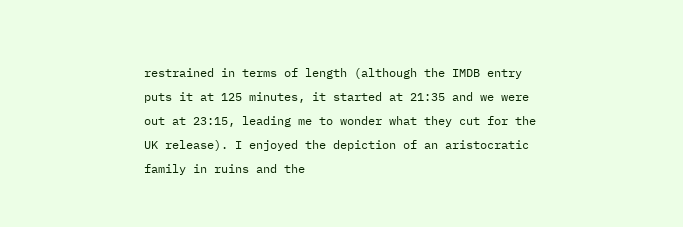restrained in terms of length (although the IMDB entry puts it at 125 minutes, it started at 21:35 and we were out at 23:15, leading me to wonder what they cut for the UK release). I enjoyed the depiction of an aristocratic family in ruins and the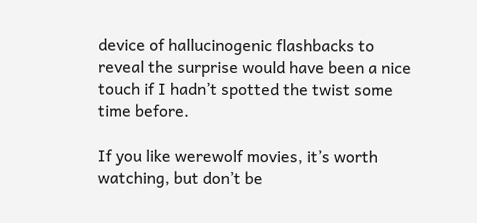device of hallucinogenic flashbacks to reveal the surprise would have been a nice touch if I hadn’t spotted the twist some time before.

If you like werewolf movies, it’s worth watching, but don’t be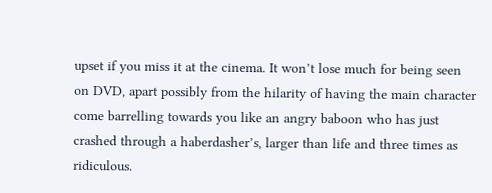upset if you miss it at the cinema. It won’t lose much for being seen on DVD, apart possibly from the hilarity of having the main character come barrelling towards you like an angry baboon who has just crashed through a haberdasher’s, larger than life and three times as ridiculous.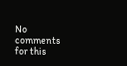No comments for this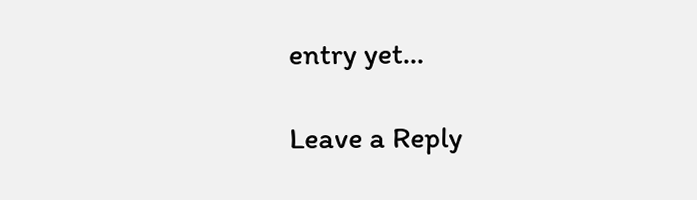entry yet...

Leave a Reply